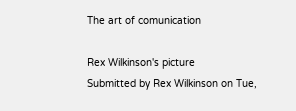The art of comunication

Rex Wilkinson's picture
Submitted by Rex Wilkinson on Tue,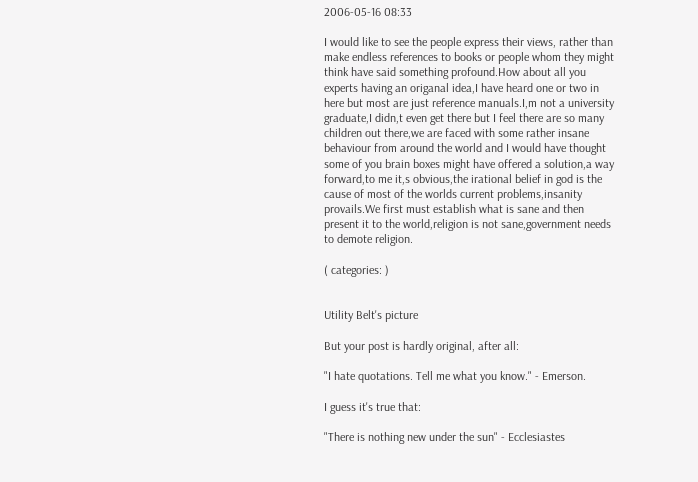2006-05-16 08:33

I would like to see the people express their views, rather than make endless references to books or people whom they might think have said something profound.How about all you experts having an origanal idea,I have heard one or two in here but most are just reference manuals.I,m not a university graduate,I didn,t even get there but I feel there are so many children out there,we are faced with some rather insane behaviour from around the world and I would have thought some of you brain boxes might have offered a solution,a way forward,to me it,s obvious,the irational belief in god is the cause of most of the worlds current problems,insanity provails.We first must establish what is sane and then present it to the world,religion is not sane,government needs to demote religion.

( categories: )


Utility Belt's picture

But your post is hardly original, after all:

"I hate quotations. Tell me what you know." - Emerson.

I guess it's true that:

"There is nothing new under the sun" - Ecclesiastes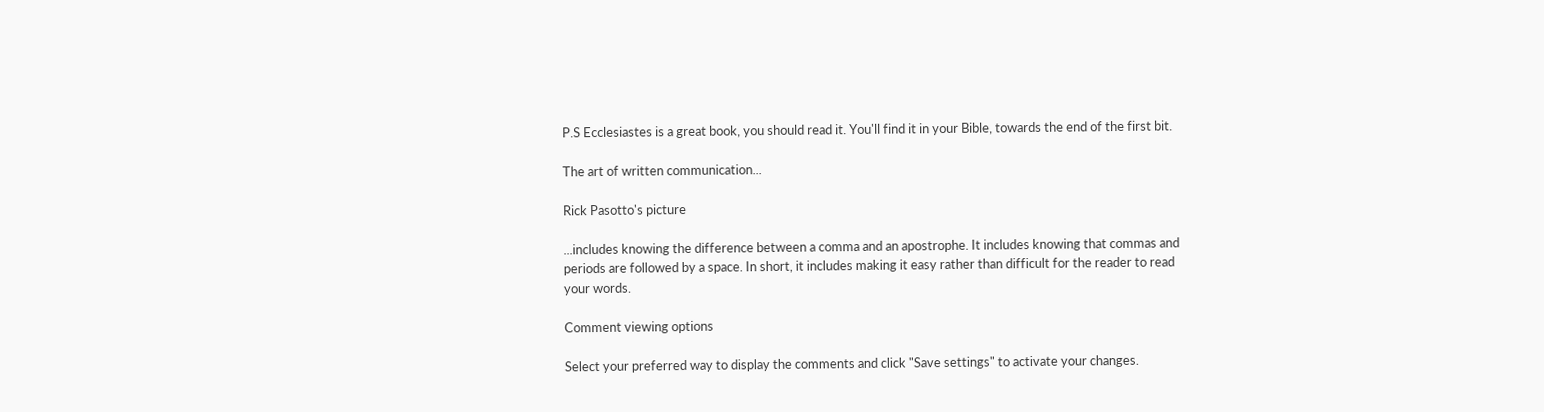P.S Ecclesiastes is a great book, you should read it. You'll find it in your Bible, towards the end of the first bit.

The art of written communication...

Rick Pasotto's picture

...includes knowing the difference between a comma and an apostrophe. It includes knowing that commas and periods are followed by a space. In short, it includes making it easy rather than difficult for the reader to read your words.

Comment viewing options

Select your preferred way to display the comments and click "Save settings" to activate your changes.